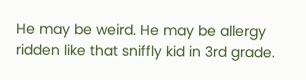He may be weird. He may be allergy ridden like that sniffly kid in 3rd grade.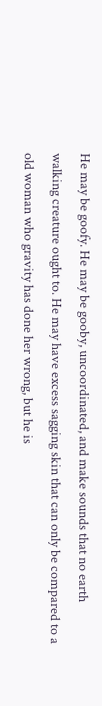He may be goofy. He may be gooby, uncoordinated, and make sounds that no earth walking creature ought to. He may have excess sagging skin that can only be compared to a old woman who gravity has done her wrong, but he is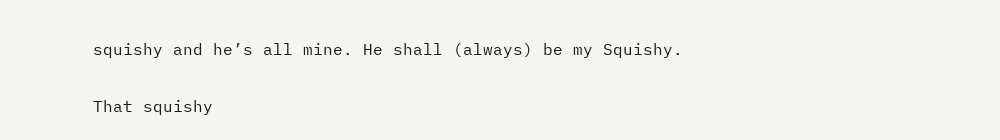squishy and he’s all mine. He shall (always) be my Squishy.

That squishy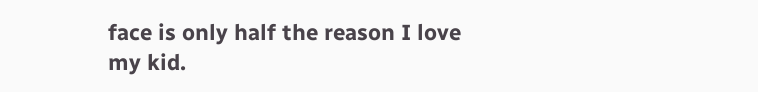face is only half the reason I love my kid.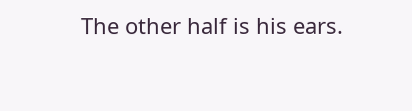The other half is his ears.